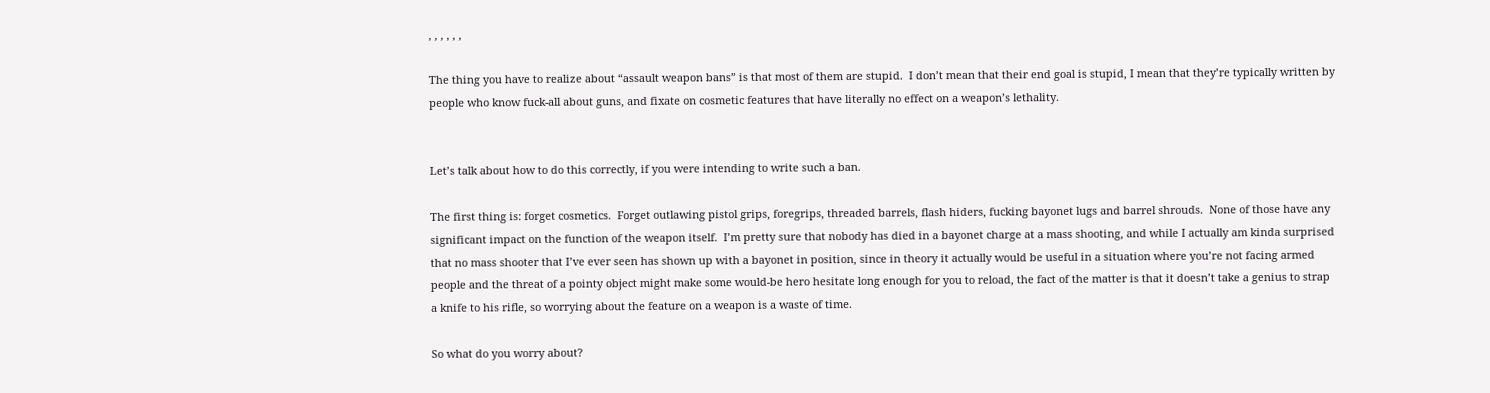, , , , , ,

The thing you have to realize about “assault weapon bans” is that most of them are stupid.  I don’t mean that their end goal is stupid, I mean that they’re typically written by people who know fuck-all about guns, and fixate on cosmetic features that have literally no effect on a weapon’s lethality.


Let’s talk about how to do this correctly, if you were intending to write such a ban.

The first thing is: forget cosmetics.  Forget outlawing pistol grips, foregrips, threaded barrels, flash hiders, fucking bayonet lugs and barrel shrouds.  None of those have any significant impact on the function of the weapon itself.  I’m pretty sure that nobody has died in a bayonet charge at a mass shooting, and while I actually am kinda surprised that no mass shooter that I’ve ever seen has shown up with a bayonet in position, since in theory it actually would be useful in a situation where you’re not facing armed people and the threat of a pointy object might make some would-be hero hesitate long enough for you to reload, the fact of the matter is that it doesn’t take a genius to strap a knife to his rifle, so worrying about the feature on a weapon is a waste of time.

So what do you worry about?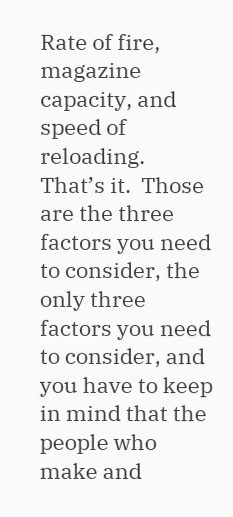Rate of fire, magazine capacity, and speed of reloading.  That’s it.  Those are the three factors you need to consider, the only three factors you need to consider, and you have to keep in mind that the people who make and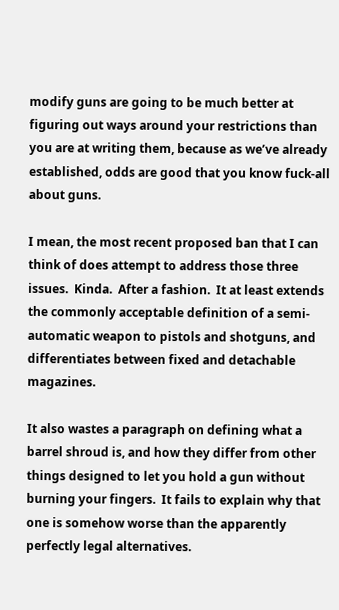modify guns are going to be much better at figuring out ways around your restrictions than you are at writing them, because as we’ve already established, odds are good that you know fuck-all about guns.

I mean, the most recent proposed ban that I can think of does attempt to address those three issues.  Kinda.  After a fashion.  It at least extends the commonly acceptable definition of a semi-automatic weapon to pistols and shotguns, and differentiates between fixed and detachable magazines.

It also wastes a paragraph on defining what a barrel shroud is, and how they differ from other things designed to let you hold a gun without burning your fingers.  It fails to explain why that one is somehow worse than the apparently perfectly legal alternatives.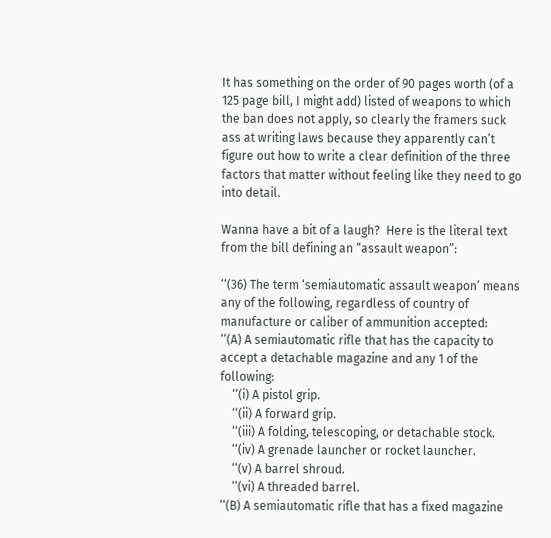It has something on the order of 90 pages worth (of a 125 page bill, I might add) listed of weapons to which the ban does not apply, so clearly the framers suck ass at writing laws because they apparently can’t figure out how to write a clear definition of the three factors that matter without feeling like they need to go into detail.

Wanna have a bit of a laugh?  Here is the literal text from the bill defining an “assault weapon”:

‘‘(36) The term ‘semiautomatic assault weapon’ means any of the following, regardless of country of manufacture or caliber of ammunition accepted:
‘‘(A) A semiautomatic rifle that has the capacity to accept a detachable magazine and any 1 of the following:
    ‘‘(i) A pistol grip.
    ‘‘(ii) A forward grip.
    ‘‘(iii) A folding, telescoping, or detachable stock.
    ‘‘(iv) A grenade launcher or rocket launcher.
    ‘‘(v) A barrel shroud.
    ‘‘(vi) A threaded barrel.
‘‘(B) A semiautomatic rifle that has a fixed magazine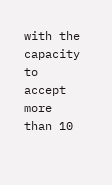with the capacity to accept more than 10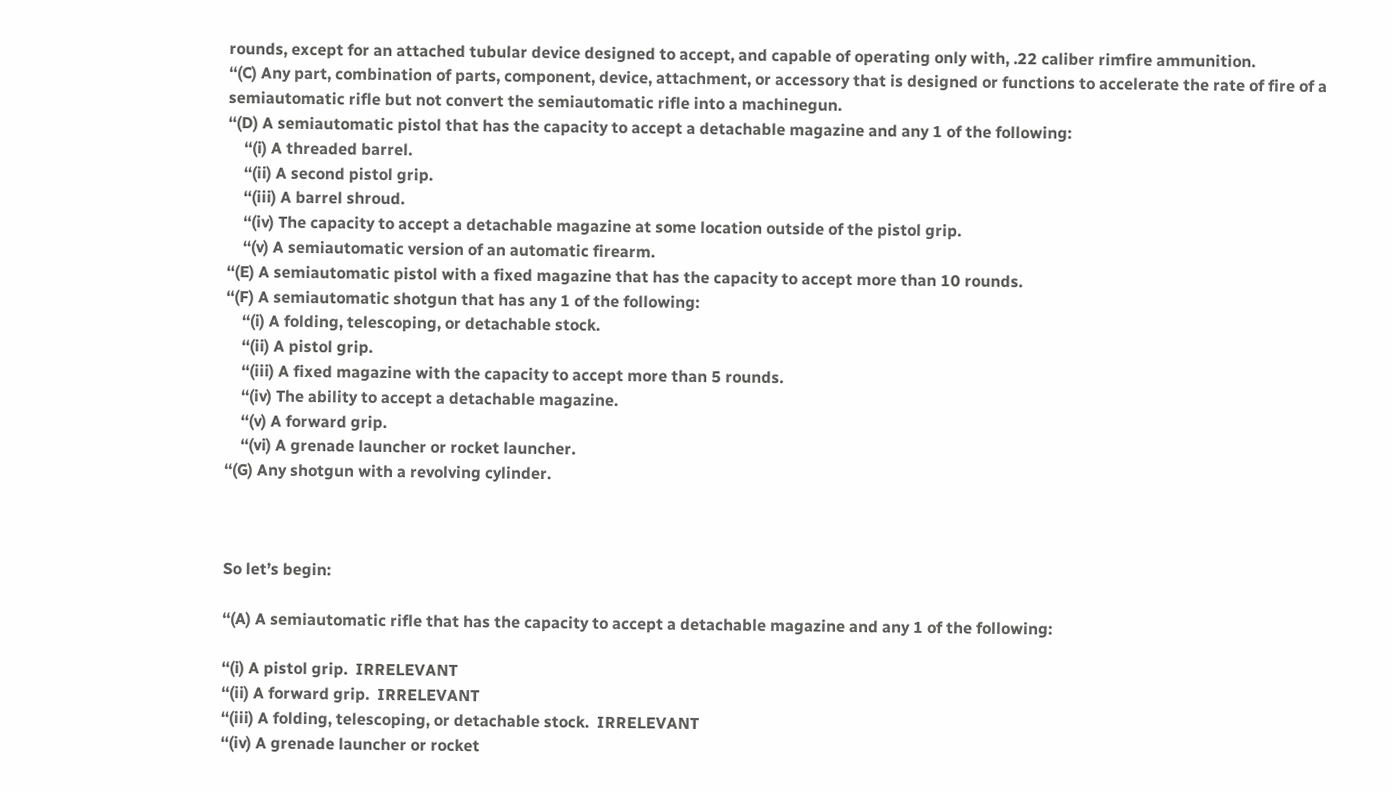rounds, except for an attached tubular device designed to accept, and capable of operating only with, .22 caliber rimfire ammunition.
‘‘(C) Any part, combination of parts, component, device, attachment, or accessory that is designed or functions to accelerate the rate of fire of a semiautomatic rifle but not convert the semiautomatic rifle into a machinegun.
‘‘(D) A semiautomatic pistol that has the capacity to accept a detachable magazine and any 1 of the following:
    ‘‘(i) A threaded barrel.
    ‘‘(ii) A second pistol grip.
    ‘‘(iii) A barrel shroud.
    ‘‘(iv) The capacity to accept a detachable magazine at some location outside of the pistol grip.
    ‘‘(v) A semiautomatic version of an automatic firearm.
‘‘(E) A semiautomatic pistol with a fixed magazine that has the capacity to accept more than 10 rounds.
‘‘(F) A semiautomatic shotgun that has any 1 of the following:
    ‘‘(i) A folding, telescoping, or detachable stock.
    ‘‘(ii) A pistol grip.
    ‘‘(iii) A fixed magazine with the capacity to accept more than 5 rounds.
    ‘‘(iv) The ability to accept a detachable magazine.
    ‘‘(v) A forward grip.
    ‘‘(vi) A grenade launcher or rocket launcher.
‘‘(G) Any shotgun with a revolving cylinder.



So let’s begin:

‘‘(A) A semiautomatic rifle that has the capacity to accept a detachable magazine and any 1 of the following:

‘‘(i) A pistol grip.  IRRELEVANT
‘‘(ii) A forward grip.  IRRELEVANT
‘‘(iii) A folding, telescoping, or detachable stock.  IRRELEVANT
‘‘(iv) A grenade launcher or rocket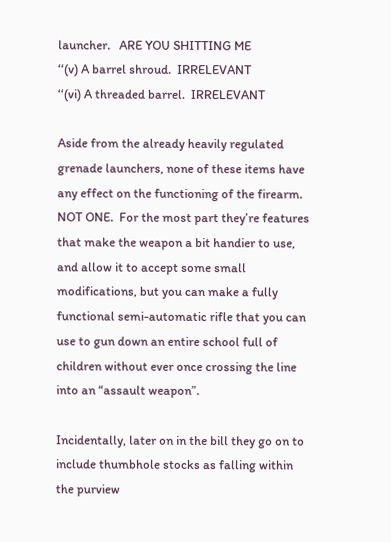launcher.   ARE YOU SHITTING ME
‘‘(v) A barrel shroud.  IRRELEVANT
‘‘(vi) A threaded barrel.  IRRELEVANT

Aside from the already heavily regulated grenade launchers, none of these items have any effect on the functioning of the firearm.  NOT ONE.  For the most part they’re features that make the weapon a bit handier to use, and allow it to accept some small modifications, but you can make a fully functional semi-automatic rifle that you can use to gun down an entire school full of children without ever once crossing the line into an “assault weapon”.

Incidentally, later on in the bill they go on to include thumbhole stocks as falling within the purview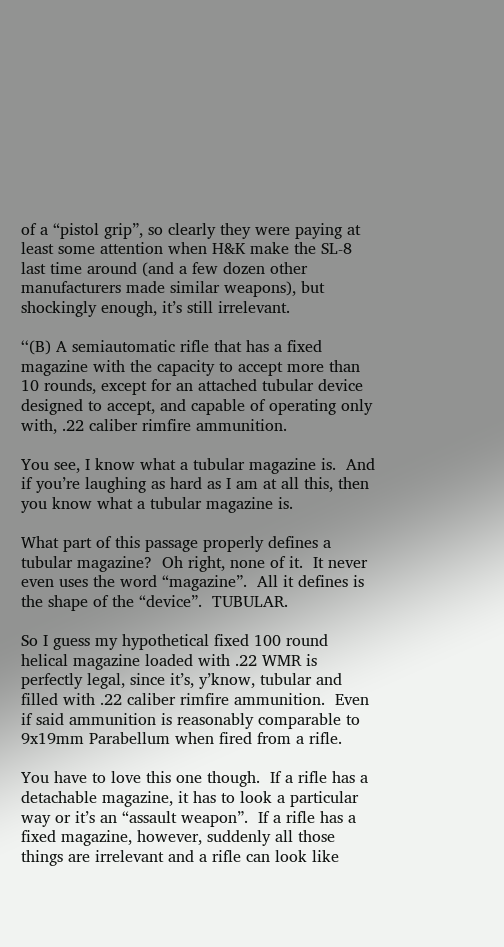of a “pistol grip”, so clearly they were paying at least some attention when H&K make the SL-8 last time around (and a few dozen other manufacturers made similar weapons), but shockingly enough, it’s still irrelevant.

‘‘(B) A semiautomatic rifle that has a fixed magazine with the capacity to accept more than 10 rounds, except for an attached tubular device designed to accept, and capable of operating only with, .22 caliber rimfire ammunition.

You see, I know what a tubular magazine is.  And if you’re laughing as hard as I am at all this, then you know what a tubular magazine is.

What part of this passage properly defines a tubular magazine?  Oh right, none of it.  It never even uses the word “magazine”.  All it defines is the shape of the “device”.  TUBULAR.

So I guess my hypothetical fixed 100 round helical magazine loaded with .22 WMR is perfectly legal, since it’s, y’know, tubular and filled with .22 caliber rimfire ammunition.  Even if said ammunition is reasonably comparable to 9x19mm Parabellum when fired from a rifle.

You have to love this one though.  If a rifle has a detachable magazine, it has to look a particular way or it’s an “assault weapon”.  If a rifle has a fixed magazine, however, suddenly all those things are irrelevant and a rifle can look like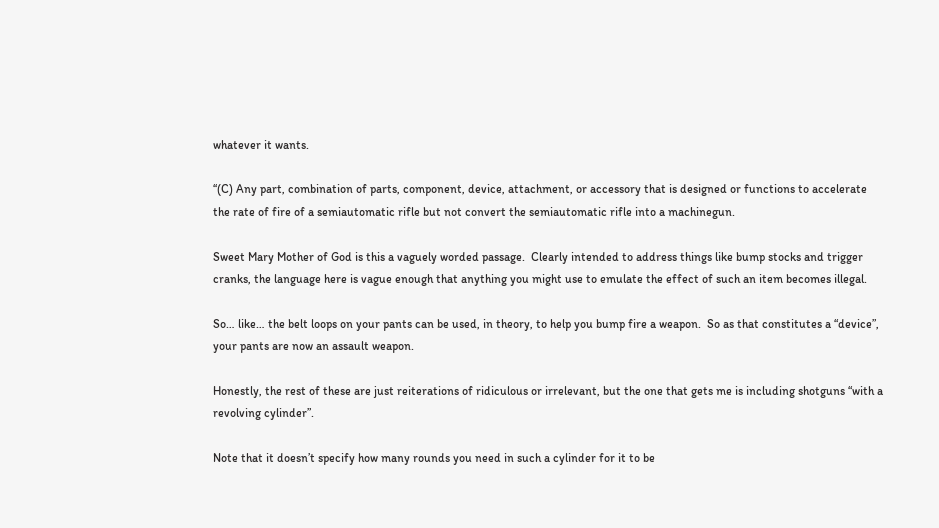whatever it wants.

‘‘(C) Any part, combination of parts, component, device, attachment, or accessory that is designed or functions to accelerate the rate of fire of a semiautomatic rifle but not convert the semiautomatic rifle into a machinegun.

Sweet Mary Mother of God is this a vaguely worded passage.  Clearly intended to address things like bump stocks and trigger cranks, the language here is vague enough that anything you might use to emulate the effect of such an item becomes illegal.

So… like… the belt loops on your pants can be used, in theory, to help you bump fire a weapon.  So as that constitutes a “device”, your pants are now an assault weapon.

Honestly, the rest of these are just reiterations of ridiculous or irrelevant, but the one that gets me is including shotguns “with a revolving cylinder”.

Note that it doesn’t specify how many rounds you need in such a cylinder for it to be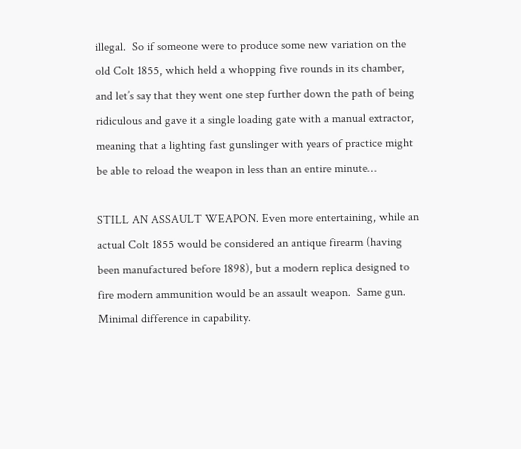illegal.  So if someone were to produce some new variation on the old Colt 1855, which held a whopping five rounds in its chamber, and let’s say that they went one step further down the path of being ridiculous and gave it a single loading gate with a manual extractor, meaning that a lighting fast gunslinger with years of practice might be able to reload the weapon in less than an entire minute…

STILL AN ASSAULT WEAPON. Even more entertaining, while an actual Colt 1855 would be considered an antique firearm (having been manufactured before 1898), but a modern replica designed to fire modern ammunition would be an assault weapon.  Same gun.  Minimal difference in capability.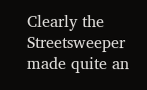Clearly the Streetsweeper made quite an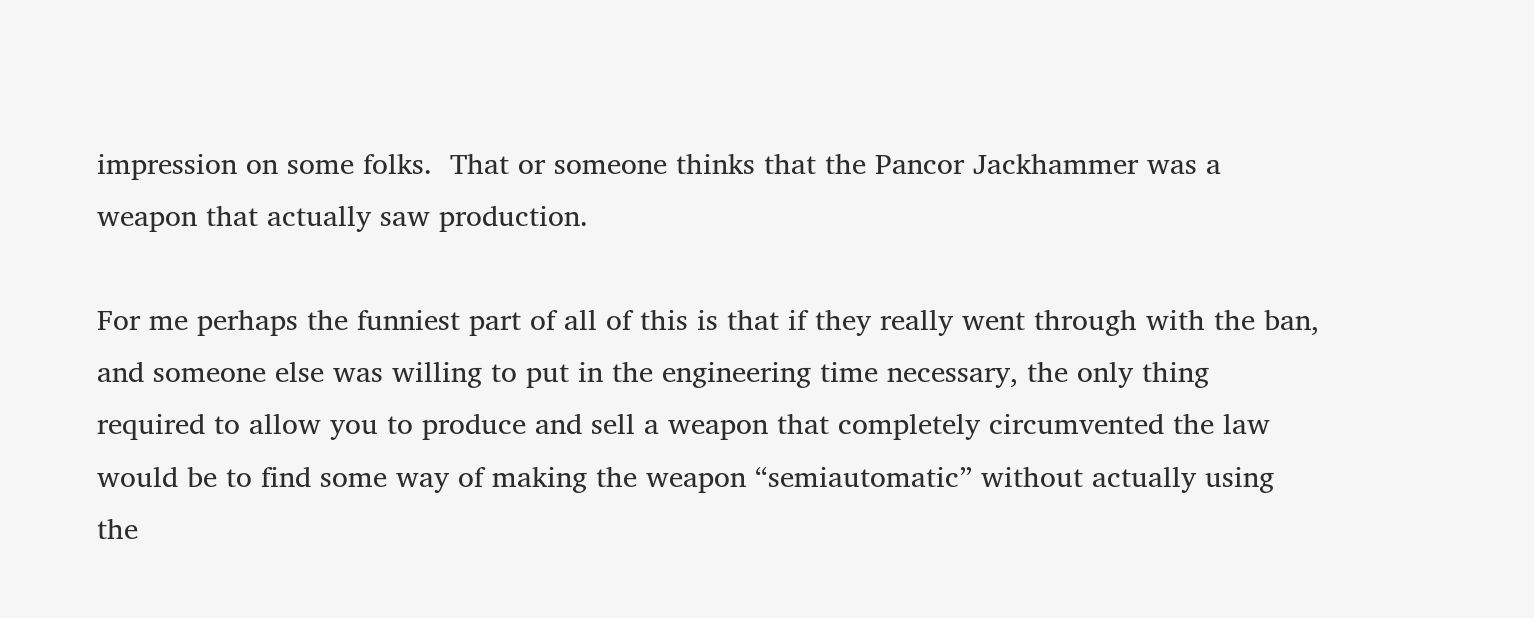impression on some folks.  That or someone thinks that the Pancor Jackhammer was a weapon that actually saw production.

For me perhaps the funniest part of all of this is that if they really went through with the ban, and someone else was willing to put in the engineering time necessary, the only thing required to allow you to produce and sell a weapon that completely circumvented the law would be to find some way of making the weapon “semiautomatic” without actually using the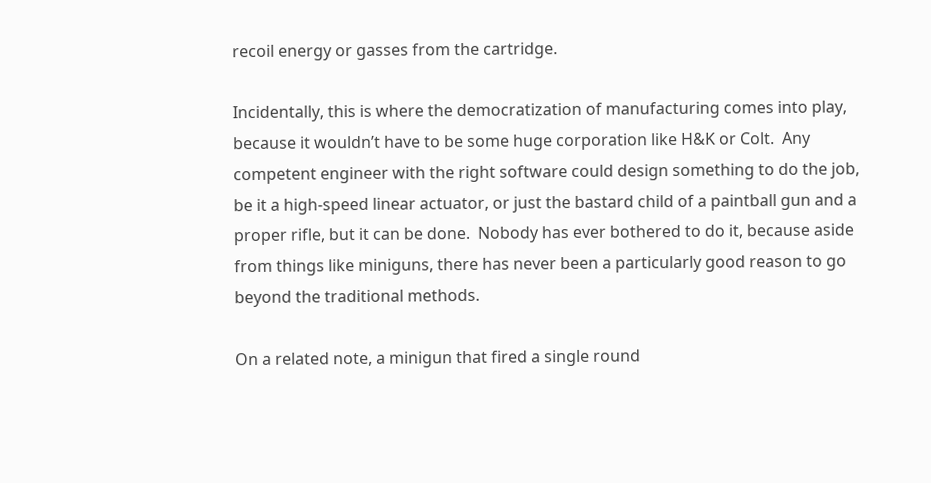recoil energy or gasses from the cartridge.

Incidentally, this is where the democratization of manufacturing comes into play, because it wouldn’t have to be some huge corporation like H&K or Colt.  Any competent engineer with the right software could design something to do the job, be it a high-speed linear actuator, or just the bastard child of a paintball gun and a proper rifle, but it can be done.  Nobody has ever bothered to do it, because aside from things like miniguns, there has never been a particularly good reason to go beyond the traditional methods.

On a related note, a minigun that fired a single round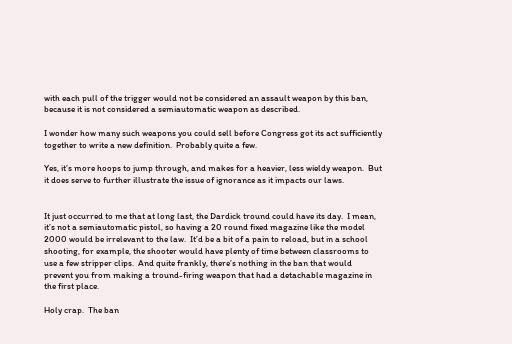with each pull of the trigger would not be considered an assault weapon by this ban, because it is not considered a semiautomatic weapon as described.

I wonder how many such weapons you could sell before Congress got its act sufficiently together to write a new definition.  Probably quite a few.

Yes, it’s more hoops to jump through, and makes for a heavier, less wieldy weapon.  But it does serve to further illustrate the issue of ignorance as it impacts our laws.


It just occurred to me that at long last, the Dardick tround could have its day.  I mean, it’s not a semiautomatic pistol, so having a 20 round fixed magazine like the model 2000 would be irrelevant to the law.  It’d be a bit of a pain to reload, but in a school shooting, for example, the shooter would have plenty of time between classrooms to use a few stripper clips.  And quite frankly, there’s nothing in the ban that would prevent you from making a tround-firing weapon that had a detachable magazine in the first place.

Holy crap.  The ban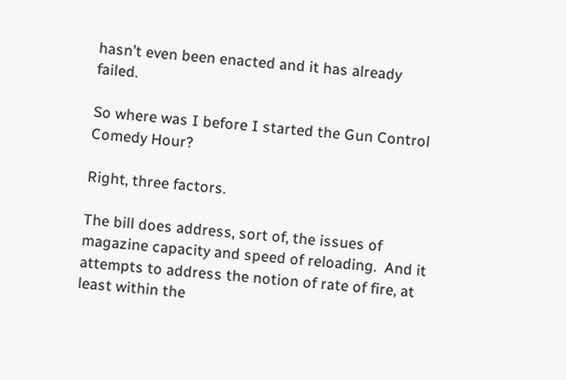hasn’t even been enacted and it has already failed.

So where was I before I started the Gun Control Comedy Hour?

Right, three factors.

The bill does address, sort of, the issues of magazine capacity and speed of reloading.  And it attempts to address the notion of rate of fire, at least within the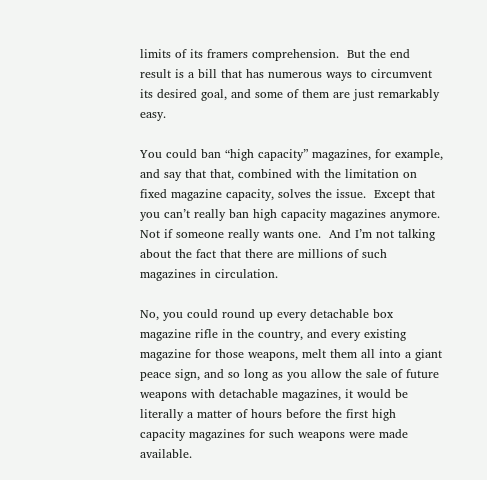limits of its framers comprehension.  But the end result is a bill that has numerous ways to circumvent its desired goal, and some of them are just remarkably easy.

You could ban “high capacity” magazines, for example, and say that that, combined with the limitation on fixed magazine capacity, solves the issue.  Except that you can’t really ban high capacity magazines anymore.  Not if someone really wants one.  And I’m not talking about the fact that there are millions of such magazines in circulation.

No, you could round up every detachable box magazine rifle in the country, and every existing magazine for those weapons, melt them all into a giant peace sign, and so long as you allow the sale of future weapons with detachable magazines, it would be literally a matter of hours before the first high capacity magazines for such weapons were made available.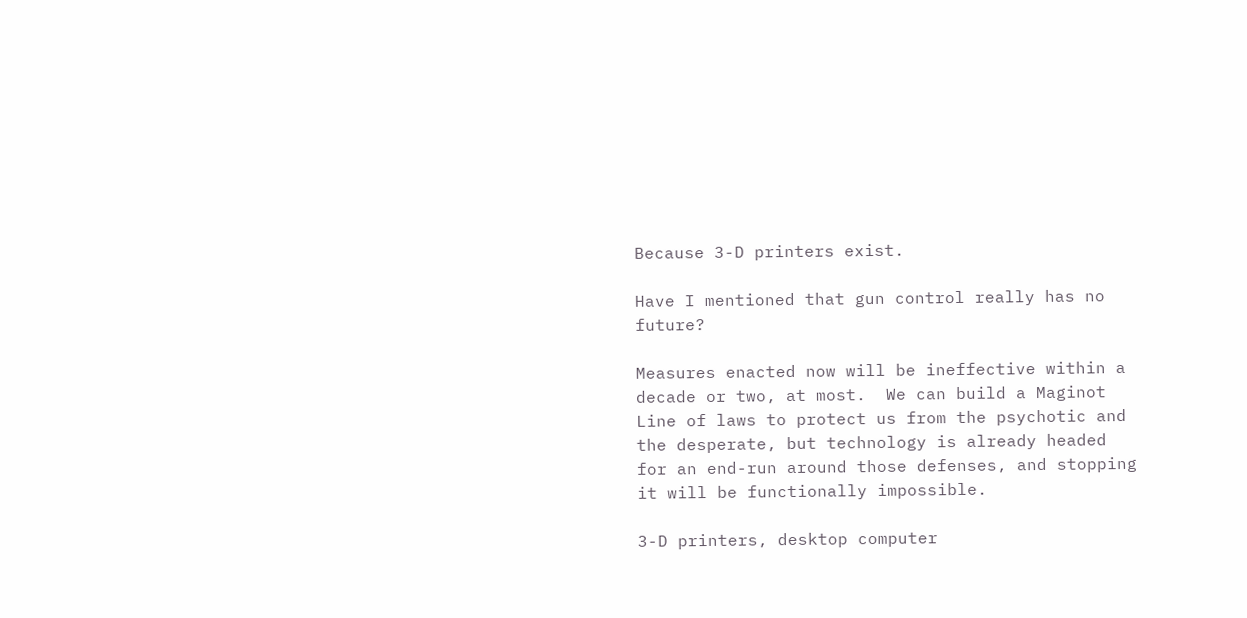Because 3-D printers exist.

Have I mentioned that gun control really has no future?

Measures enacted now will be ineffective within a decade or two, at most.  We can build a Maginot Line of laws to protect us from the psychotic and the desperate, but technology is already headed for an end-run around those defenses, and stopping it will be functionally impossible.

3-D printers, desktop computer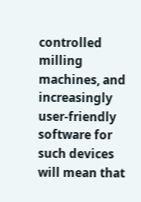controlled milling machines, and increasingly user-friendly software for such devices will mean that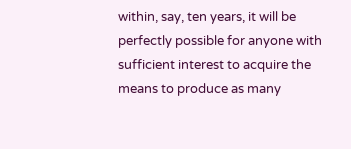within, say, ten years, it will be perfectly possible for anyone with sufficient interest to acquire the means to produce as many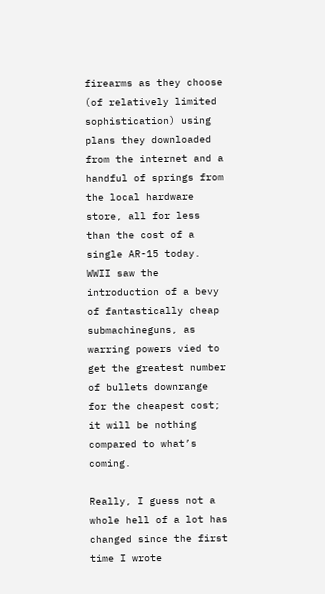firearms as they choose (of relatively limited sophistication) using plans they downloaded from the internet and a handful of springs from the local hardware store, all for less than the cost of a single AR-15 today.  WWII saw the introduction of a bevy of fantastically cheap submachineguns, as warring powers vied to get the greatest number of bullets downrange for the cheapest cost; it will be nothing compared to what’s coming.

Really, I guess not a whole hell of a lot has changed since the first time I wrote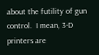about the futility of gun control.  I mean, 3-D printers are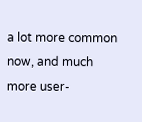a lot more common now, and much more user-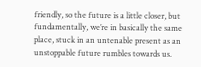friendly, so the future is a little closer, but fundamentally, we’re in basically the same place, stuck in an untenable present as an unstoppable future rumbles towards us.